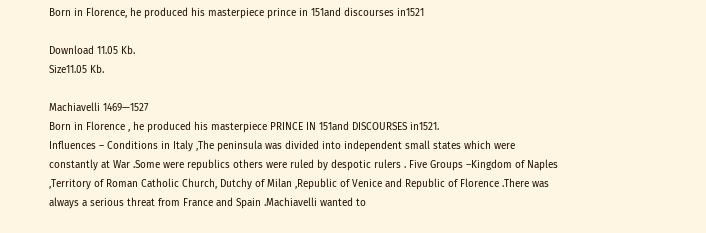Born in Florence, he produced his masterpiece prince in 151and discourses in1521

Download 11.05 Kb.
Size11.05 Kb.

Machiavelli 1469—1527
Born in Florence , he produced his masterpiece PRINCE IN 151and DISCOURSES in1521.
Influences – Conditions in Italy ,The peninsula was divided into independent small states which were constantly at War .Some were republics others were ruled by despotic rulers . Five Groups –Kingdom of Naples ,Territory of Roman Catholic Church, Dutchy of Milan ,Republic of Venice and Republic of Florence .There was always a serious threat from France and Spain .Machiavelli wanted to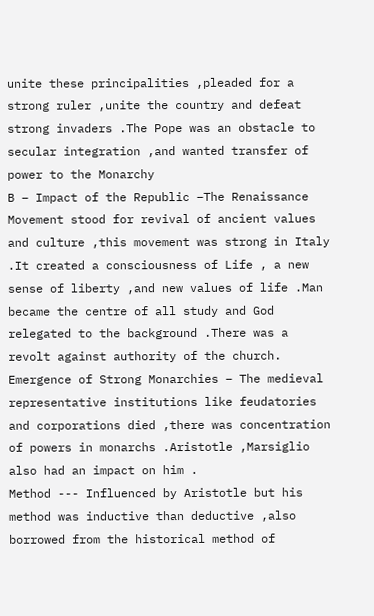unite these principalities ,pleaded for a strong ruler ,unite the country and defeat strong invaders .The Pope was an obstacle to secular integration ,and wanted transfer of power to the Monarchy
B – Impact of the Republic –The Renaissance Movement stood for revival of ancient values and culture ,this movement was strong in Italy .It created a consciousness of Life , a new sense of liberty ,and new values of life .Man became the centre of all study and God relegated to the background .There was a revolt against authority of the church.
Emergence of Strong Monarchies – The medieval representative institutions like feudatories and corporations died ,there was concentration of powers in monarchs .Aristotle ,Marsiglio also had an impact on him .
Method --- Influenced by Aristotle but his method was inductive than deductive ,also borrowed from the historical method of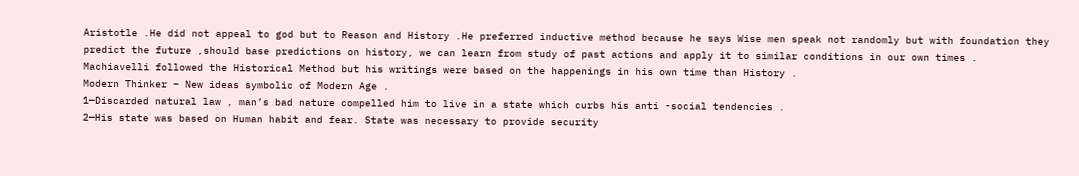Aristotle .He did not appeal to god but to Reason and History .He preferred inductive method because he says Wise men speak not randomly but with foundation they predict the future ,should base predictions on history, we can learn from study of past actions and apply it to similar conditions in our own times .
Machiavelli followed the Historical Method but his writings were based on the happenings in his own time than History .
Modern Thinker – New ideas symbolic of Modern Age .
1—Discarded natural law , man’s bad nature compelled him to live in a state which curbs his anti -social tendencies .
2—His state was based on Human habit and fear. State was necessary to provide security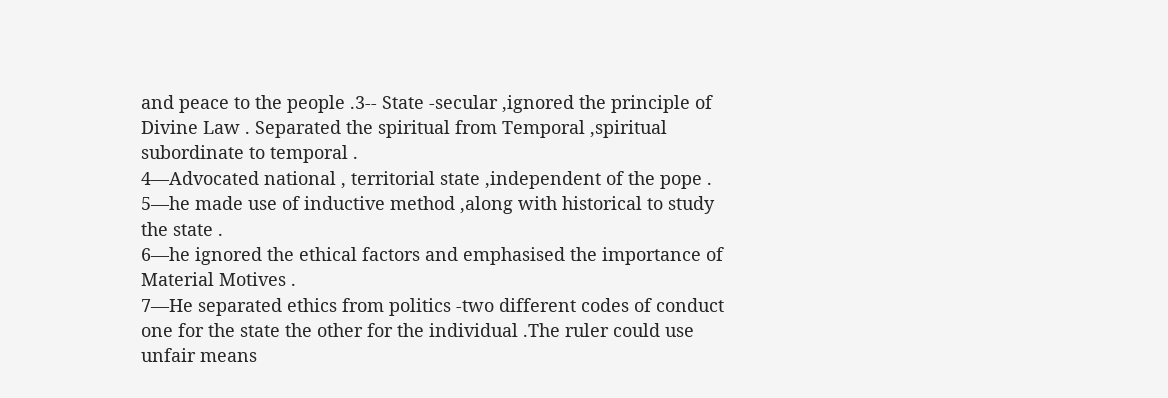and peace to the people .3-- State -secular ,ignored the principle of Divine Law . Separated the spiritual from Temporal ,spiritual subordinate to temporal .
4—Advocated national , territorial state ,independent of the pope .
5—he made use of inductive method ,along with historical to study the state .
6—he ignored the ethical factors and emphasised the importance of Material Motives .
7—He separated ethics from politics -two different codes of conduct one for the state the other for the individual .The ruler could use unfair means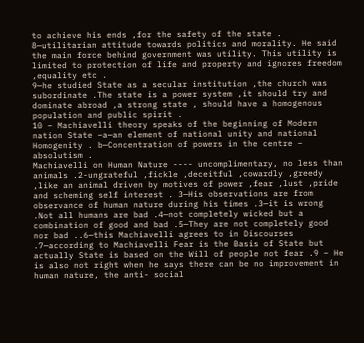to achieve his ends ,for the safety of the state .
8—utilitarian attitude towards politics and morality. He said the main force behind government was utility. This utility is limited to protection of life and property and ignores freedom ,equality etc .
9—he studied State as a secular institution ,the church was subordinate .The state is a power system ,it should try and dominate abroad ,a strong state , should have a homogenous population and public spirit .
10 – Machiavelli theory speaks of the beginning of Modern nation State –a—an element of national unity and national Homogenity . b—Concentration of powers in the centre – absolutism .
Machiavelli on Human Nature ---- uncomplimentary, no less than animals .2-ungrateful ,fickle ,deceitful ,cowardly ,greedy ,like an animal driven by motives of power ,fear ,lust ,pride and scheming self interest . 3—His observations are from observance of human nature during his times .3—it is wrong .Not all humans are bad .4—not completely wicked but a combination of good and bad .5—They are not completely good nor bad ..6—this Machiavelli agrees to in Discourses .7—according to Machiavelli Fear is the Basis of State but actually State is based on the Will of people not fear .9 – He is also not right when he says there can be no improvement in human nature, the anti- social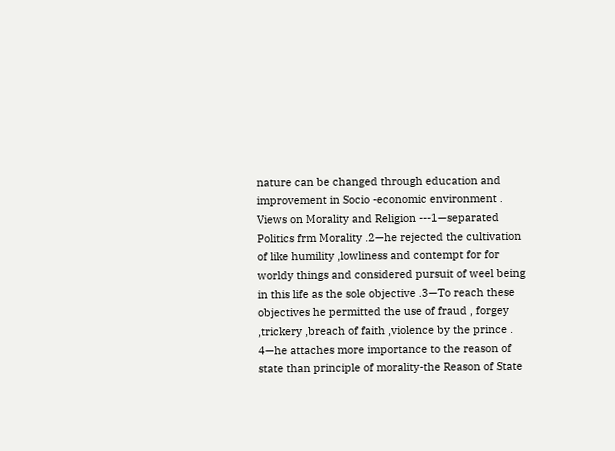nature can be changed through education and improvement in Socio -economic environment .
Views on Morality and Religion ---1—separated Politics frm Morality .2—he rejected the cultivation of like humility ,lowliness and contempt for for worldy things and considered pursuit of weel being in this life as the sole objective .3—To reach these objectives he permitted the use of fraud , forgey ,trickery ,breach of faith ,violence by the prince . 4—he attaches more importance to the reason of state than principle of morality-the Reason of State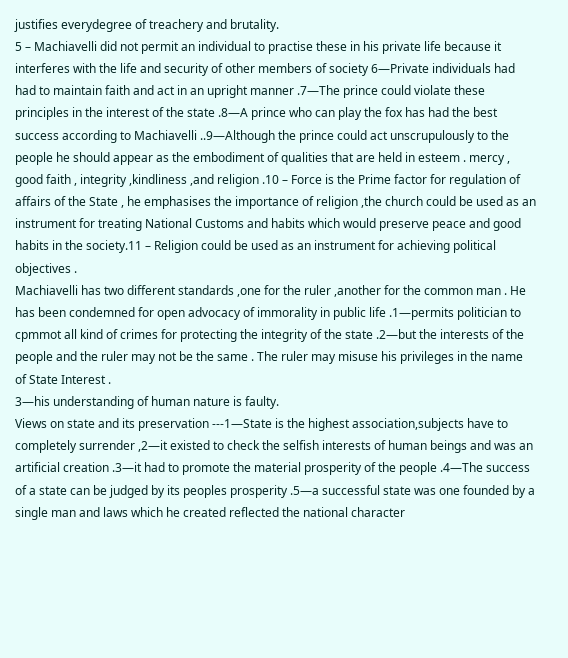justifies everydegree of treachery and brutality.
5 – Machiavelli did not permit an individual to practise these in his private life because it interferes with the life and security of other members of society 6—Private individuals had had to maintain faith and act in an upright manner .7—The prince could violate these principles in the interest of the state .8—A prince who can play the fox has had the best success according to Machiavelli ..9—Although the prince could act unscrupulously to the people he should appear as the embodiment of qualities that are held in esteem . mercy , good faith , integrity ,kindliness ,and religion .10 – Force is the Prime factor for regulation of affairs of the State , he emphasises the importance of religion ,the church could be used as an instrument for treating National Customs and habits which would preserve peace and good habits in the society.11 – Religion could be used as an instrument for achieving political objectives .
Machiavelli has two different standards ,one for the ruler ,another for the common man . He has been condemned for open advocacy of immorality in public life .1—permits politician to cpmmot all kind of crimes for protecting the integrity of the state .2—but the interests of the people and the ruler may not be the same . The ruler may misuse his privileges in the name of State Interest .
3—his understanding of human nature is faulty.
Views on state and its preservation ---1—State is the highest association,subjects have to completely surrender ,2—it existed to check the selfish interests of human beings and was an artificial creation .3—it had to promote the material prosperity of the people .4—The success of a state can be judged by its peoples prosperity .5—a successful state was one founded by a single man and laws which he created reflected the national character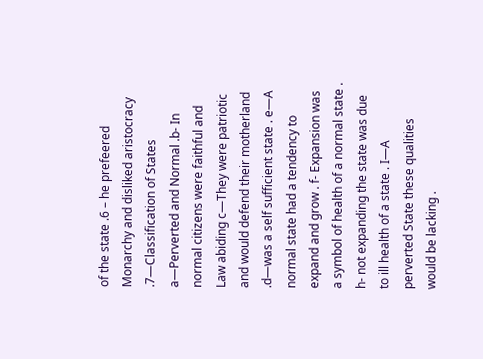of the state .6 – he prefeered Monarchy and disliked aristocracy .7—Classification of States a—Perverted and Normal .b- In normal citizens were faithful and Law abiding c—They were patriotic and would defend their motherland .d—was a self sufficient state . e—A normal state had a tendency to expand and grow . f- Expansion was a symbol of health of a normal state . h- not expanding the state was due to ill health of a state . I—A perverted State these qualities would be lacking .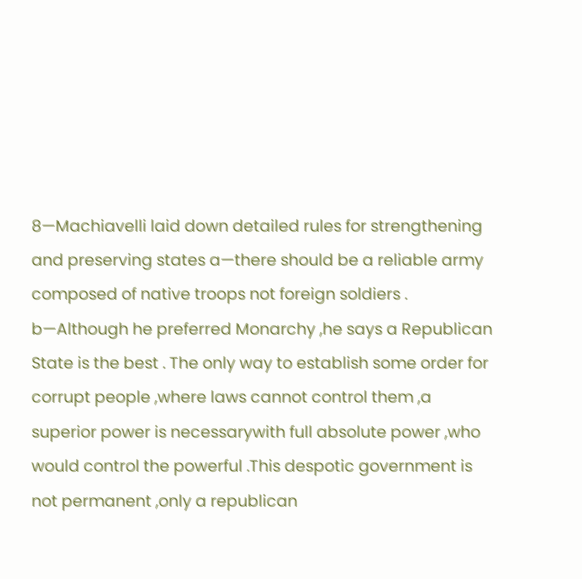8—Machiavelli laid down detailed rules for strengthening and preserving states a—there should be a reliable army composed of native troops not foreign soldiers .
b—Although he preferred Monarchy ,he says a Republican State is the best . The only way to establish some order for corrupt people ,where laws cannot control them ,a superior power is necessarywith full absolute power ,who would control the powerful .This despotic government is not permanent ,only a republican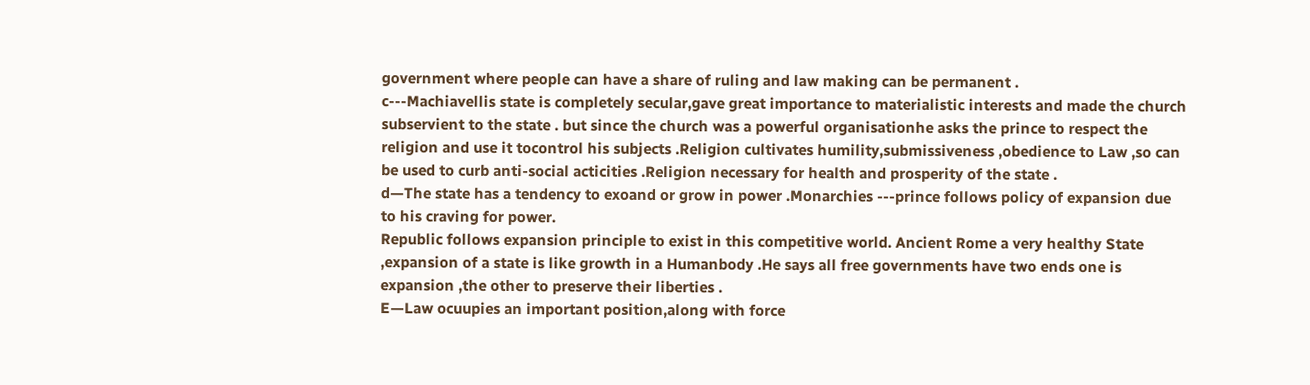government where people can have a share of ruling and law making can be permanent .
c---Machiavellis state is completely secular,gave great importance to materialistic interests and made the church subservient to the state . but since the church was a powerful organisationhe asks the prince to respect the religion and use it tocontrol his subjects .Religion cultivates humility,submissiveness ,obedience to Law ,so can be used to curb anti-social acticities .Religion necessary for health and prosperity of the state .
d—The state has a tendency to exoand or grow in power .Monarchies ---prince follows policy of expansion due to his craving for power.
Republic follows expansion principle to exist in this competitive world. Ancient Rome a very healthy State ,expansion of a state is like growth in a Humanbody .He says all free governments have two ends one is expansion ,the other to preserve their liberties .
E—Law ocuupies an important position,along with force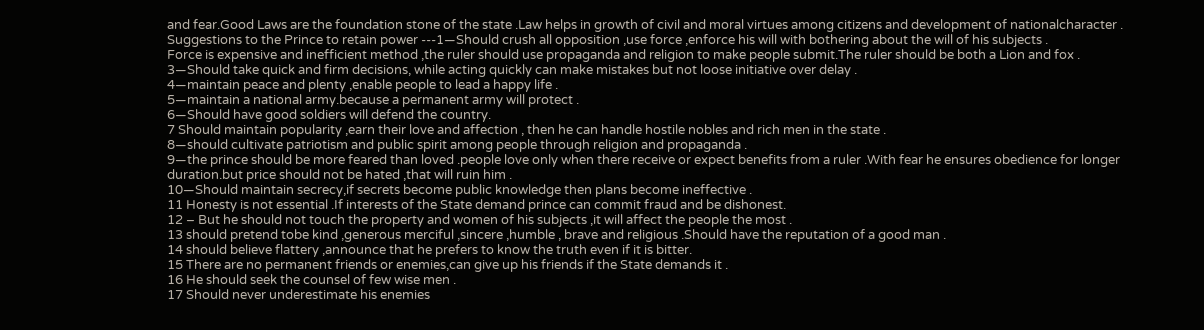and fear.Good Laws are the foundation stone of the state .Law helps in growth of civil and moral virtues among citizens and development of nationalcharacter .
Suggestions to the Prince to retain power ---1—Should crush all opposition ,use force ,enforce his will with bothering about the will of his subjects .
Force is expensive and inefficient method ,the ruler should use propaganda and religion to make people submit.The ruler should be both a Lion and fox .
3—Should take quick and firm decisions, while acting quickly can make mistakes but not loose initiative over delay .
4—maintain peace and plenty ,enable people to lead a happy life .
5—maintain a national army.because a permanent army will protect .
6—Should have good soldiers will defend the country.
7 Should maintain popularity ,earn their love and affection , then he can handle hostile nobles and rich men in the state .
8—should cultivate patriotism and public spirit among people through religion and propaganda .
9—the prince should be more feared than loved .people love only when there receive or expect benefits from a ruler .With fear he ensures obedience for longer duration.but price should not be hated ,that will ruin him .
10—Should maintain secrecy,if secrets become public knowledge then plans become ineffective .
11 Honesty is not essential .If interests of the State demand prince can commit fraud and be dishonest.
12 – But he should not touch the property and women of his subjects ,it will affect the people the most .
13 should pretend tobe kind ,generous merciful ,sincere ,humble , brave and religious .Should have the reputation of a good man .
14 should believe flattery ,announce that he prefers to know the truth even if it is bitter.
15 There are no permanent friends or enemies,can give up his friends if the State demands it .
16 He should seek the counsel of few wise men .
17 Should never underestimate his enemies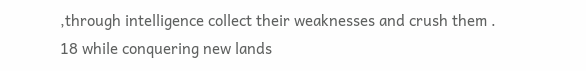,through intelligence collect their weaknesses and crush them .
18 while conquering new lands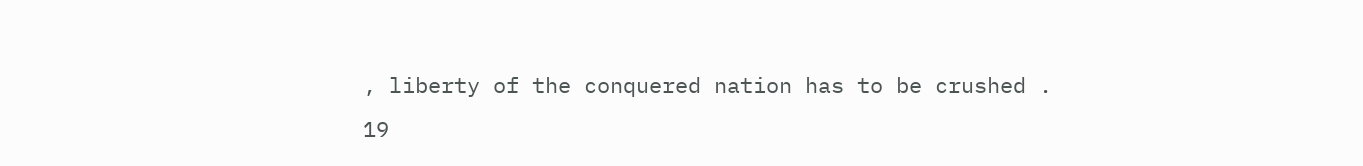, liberty of the conquered nation has to be crushed .
19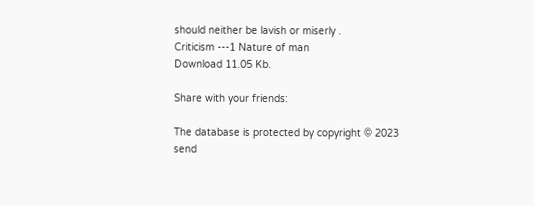should neither be lavish or miserly .
Criticism ---1 Nature of man
Download 11.05 Kb.

Share with your friends:

The database is protected by copyright © 2023
send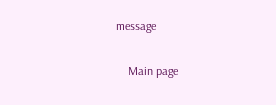message

    Main page